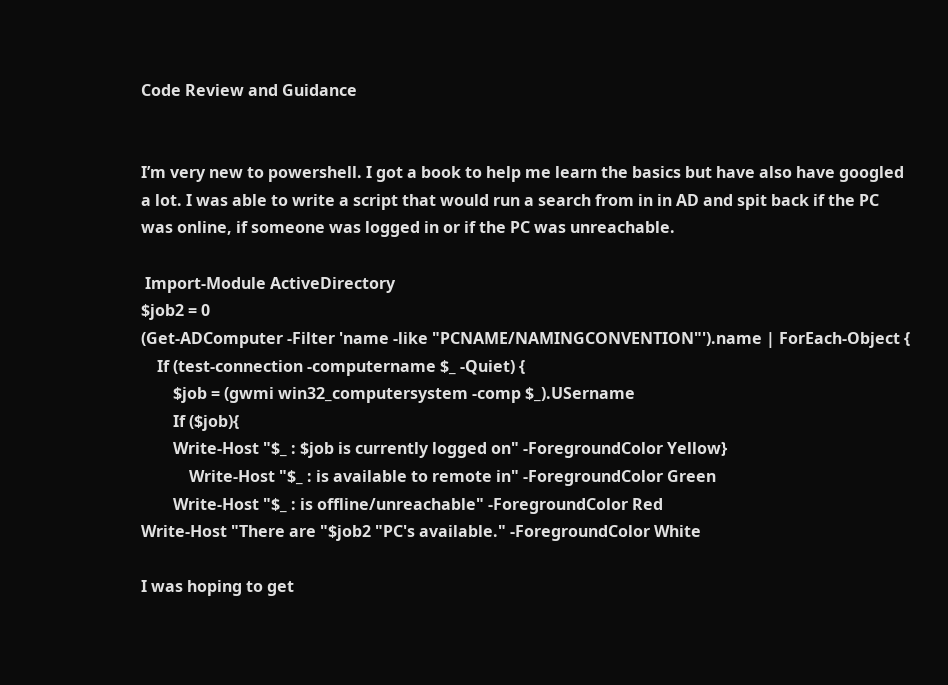Code Review and Guidance


I’m very new to powershell. I got a book to help me learn the basics but have also have googled a lot. I was able to write a script that would run a search from in in AD and spit back if the PC was online, if someone was logged in or if the PC was unreachable.

 Import-Module ActiveDirectory
$job2 = 0
(Get-ADComputer -Filter 'name -like "PCNAME/NAMINGCONVENTION"').name | ForEach-Object {
    If (test-connection -computername $_ -Quiet) {
        $job = (gwmi win32_computersystem -comp $_).USername
        If ($job){
        Write-Host "$_ : $job is currently logged on" -ForegroundColor Yellow}
            Write-Host "$_ : is available to remote in" -ForegroundColor Green
        Write-Host "$_ : is offline/unreachable" -ForegroundColor Red
Write-Host "There are "$job2 "PC's available." -ForegroundColor White

I was hoping to get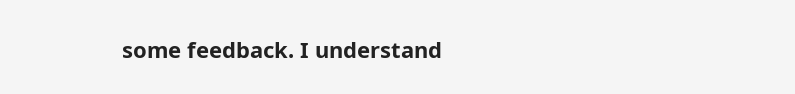some feedback. I understand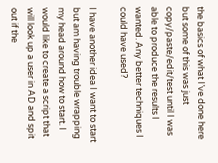the basics of what I’ve done here but some of this was just copy/paste/edit/test until I was able to produce the results I wanted. Any better techniques I could have used?

I have another idea I want to start but am having trouble wrapping my head around how to start. I would like to create a script that will look up a user in AD and spit out if the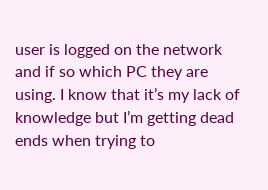user is logged on the network and if so which PC they are using. I know that it’s my lack of knowledge but I’m getting dead ends when trying to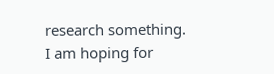research something. I am hoping for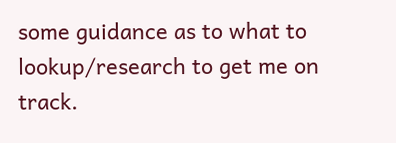some guidance as to what to lookup/research to get me on track.